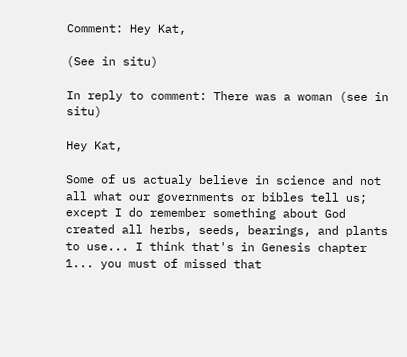Comment: Hey Kat,

(See in situ)

In reply to comment: There was a woman (see in situ)

Hey Kat,

Some of us actualy believe in science and not all what our governments or bibles tell us; except I do remember something about God created all herbs, seeds, bearings, and plants to use... I think that's in Genesis chapter 1... you must of missed that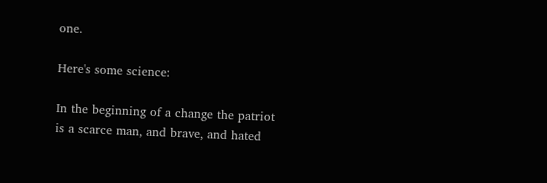one.

Here's some science:

In the beginning of a change the patriot is a scarce man, and brave, and hated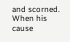and scorned. When his cause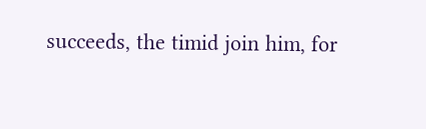succeeds, the timid join him, for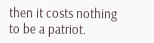then it costs nothing to be a patriot.